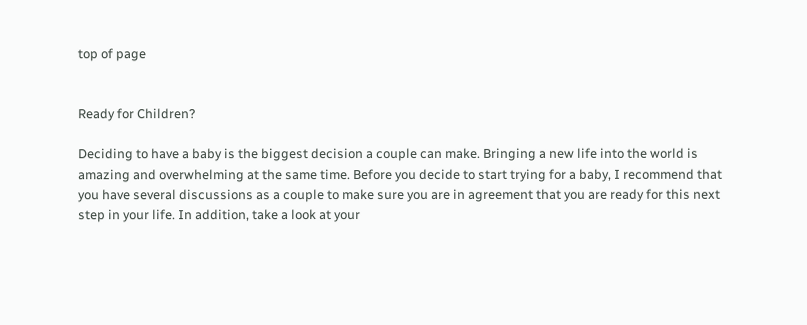top of page


Ready for Children?

Deciding to have a baby is the biggest decision a couple can make. Bringing a new life into the world is amazing and overwhelming at the same time. Before you decide to start trying for a baby, I recommend that you have several discussions as a couple to make sure you are in agreement that you are ready for this next step in your life. In addition, take a look at your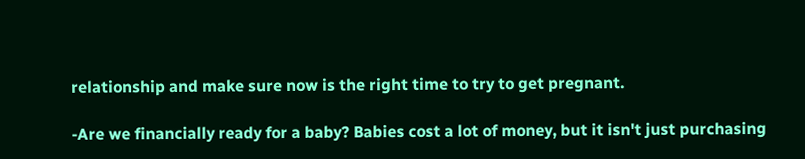relationship and make sure now is the right time to try to get pregnant.

-Are we financially ready for a baby? Babies cost a lot of money, but it isn't just purchasing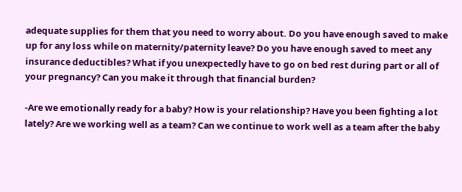adequate supplies for them that you need to worry about. Do you have enough saved to make up for any loss while on maternity/paternity leave? Do you have enough saved to meet any insurance deductibles? What if you unexpectedly have to go on bed rest during part or all of your pregnancy? Can you make it through that financial burden?

-Are we emotionally ready for a baby? How is your relationship? Have you been fighting a lot lately? Are we working well as a team? Can we continue to work well as a team after the baby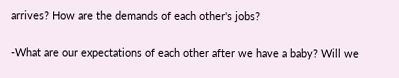arrives? How are the demands of each other's jobs?

-What are our expectations of each other after we have a baby? Will we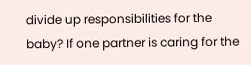divide up responsibilities for the baby? If one partner is caring for the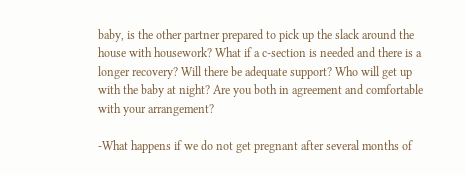baby, is the other partner prepared to pick up the slack around the house with housework? What if a c-section is needed and there is a longer recovery? Will there be adequate support? Who will get up with the baby at night? Are you both in agreement and comfortable with your arrangement?

-What happens if we do not get pregnant after several months of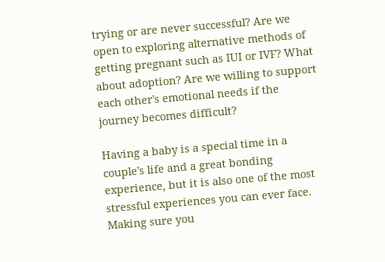trying or are never successful? Are we open to exploring alternative methods of getting pregnant such as IUI or IVF? What about adoption? Are we willing to support each other's emotional needs if the journey becomes difficult?

Having a baby is a special time in a couple's life and a great bonding experience, but it is also one of the most stressful experiences you can ever face. Making sure you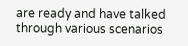are ready and have talked through various scenarios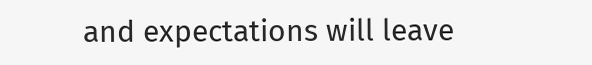and expectations will leave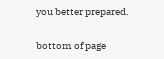you better prepared.

bottom of page